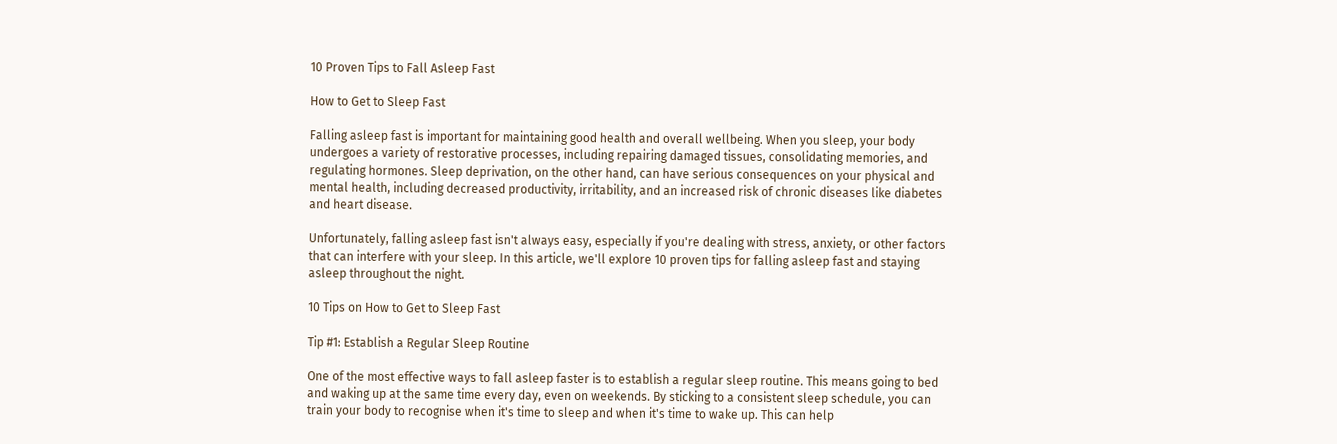10 Proven Tips to Fall Asleep Fast

How to Get to Sleep Fast

Falling asleep fast is important for maintaining good health and overall wellbeing. When you sleep, your body undergoes a variety of restorative processes, including repairing damaged tissues, consolidating memories, and regulating hormones. Sleep deprivation, on the other hand, can have serious consequences on your physical and mental health, including decreased productivity, irritability, and an increased risk of chronic diseases like diabetes and heart disease.

Unfortunately, falling asleep fast isn't always easy, especially if you're dealing with stress, anxiety, or other factors that can interfere with your sleep. In this article, we'll explore 10 proven tips for falling asleep fast and staying asleep throughout the night.

10 Tips on How to Get to Sleep Fast

Tip #1: Establish a Regular Sleep Routine

One of the most effective ways to fall asleep faster is to establish a regular sleep routine. This means going to bed and waking up at the same time every day, even on weekends. By sticking to a consistent sleep schedule, you can train your body to recognise when it's time to sleep and when it's time to wake up. This can help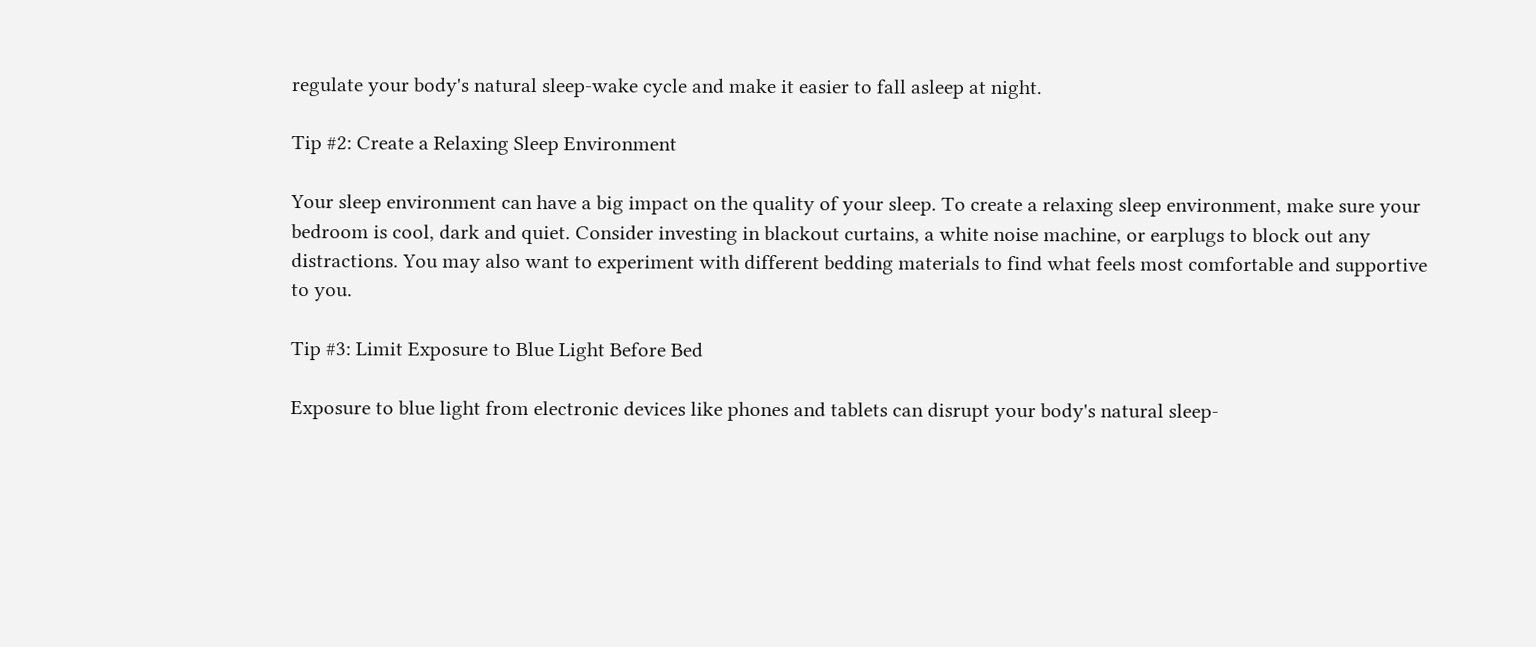regulate your body's natural sleep-wake cycle and make it easier to fall asleep at night.

Tip #2: Create a Relaxing Sleep Environment

Your sleep environment can have a big impact on the quality of your sleep. To create a relaxing sleep environment, make sure your bedroom is cool, dark and quiet. Consider investing in blackout curtains, a white noise machine, or earplugs to block out any distractions. You may also want to experiment with different bedding materials to find what feels most comfortable and supportive to you.

Tip #3: Limit Exposure to Blue Light Before Bed

Exposure to blue light from electronic devices like phones and tablets can disrupt your body's natural sleep-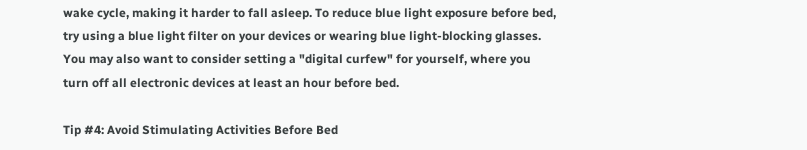wake cycle, making it harder to fall asleep. To reduce blue light exposure before bed, try using a blue light filter on your devices or wearing blue light-blocking glasses. You may also want to consider setting a "digital curfew" for yourself, where you turn off all electronic devices at least an hour before bed.

Tip #4: Avoid Stimulating Activities Before Bed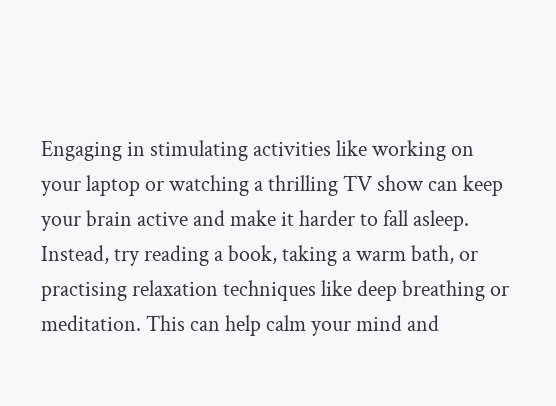Engaging in stimulating activities like working on your laptop or watching a thrilling TV show can keep your brain active and make it harder to fall asleep. Instead, try reading a book, taking a warm bath, or practising relaxation techniques like deep breathing or meditation. This can help calm your mind and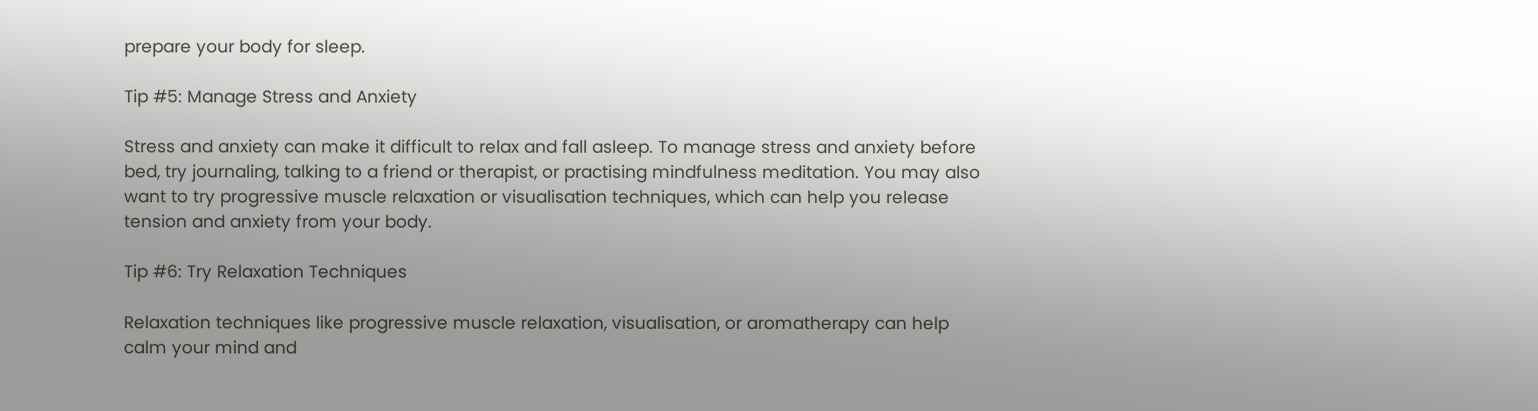prepare your body for sleep.

Tip #5: Manage Stress and Anxiety

Stress and anxiety can make it difficult to relax and fall asleep. To manage stress and anxiety before bed, try journaling, talking to a friend or therapist, or practising mindfulness meditation. You may also want to try progressive muscle relaxation or visualisation techniques, which can help you release tension and anxiety from your body.

Tip #6: Try Relaxation Techniques

Relaxation techniques like progressive muscle relaxation, visualisation, or aromatherapy can help calm your mind and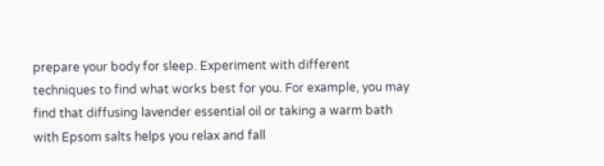prepare your body for sleep. Experiment with different techniques to find what works best for you. For example, you may find that diffusing lavender essential oil or taking a warm bath with Epsom salts helps you relax and fall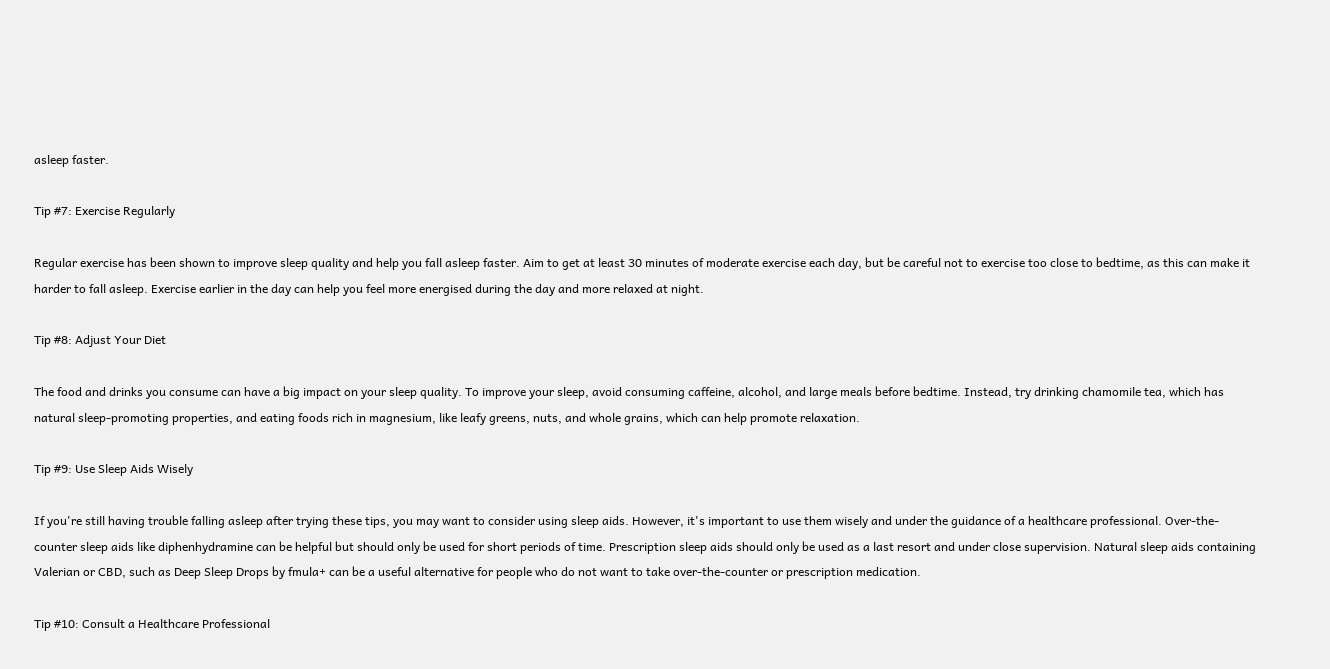asleep faster.

Tip #7: Exercise Regularly

Regular exercise has been shown to improve sleep quality and help you fall asleep faster. Aim to get at least 30 minutes of moderate exercise each day, but be careful not to exercise too close to bedtime, as this can make it harder to fall asleep. Exercise earlier in the day can help you feel more energised during the day and more relaxed at night.

Tip #8: Adjust Your Diet

The food and drinks you consume can have a big impact on your sleep quality. To improve your sleep, avoid consuming caffeine, alcohol, and large meals before bedtime. Instead, try drinking chamomile tea, which has natural sleep-promoting properties, and eating foods rich in magnesium, like leafy greens, nuts, and whole grains, which can help promote relaxation.

Tip #9: Use Sleep Aids Wisely

If you're still having trouble falling asleep after trying these tips, you may want to consider using sleep aids. However, it's important to use them wisely and under the guidance of a healthcare professional. Over-the-counter sleep aids like diphenhydramine can be helpful but should only be used for short periods of time. Prescription sleep aids should only be used as a last resort and under close supervision. Natural sleep aids containing Valerian or CBD, such as Deep Sleep Drops by fmula+ can be a useful alternative for people who do not want to take over-the-counter or prescription medication.

Tip #10: Consult a Healthcare Professional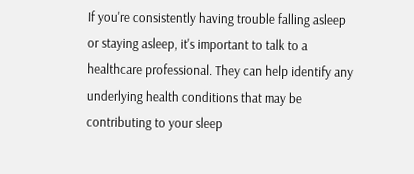If you're consistently having trouble falling asleep or staying asleep, it's important to talk to a healthcare professional. They can help identify any underlying health conditions that may be contributing to your sleep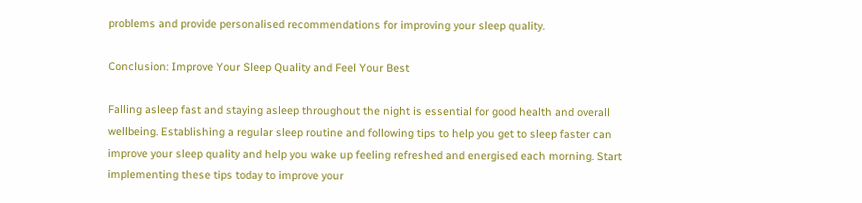problems and provide personalised recommendations for improving your sleep quality.

Conclusion: Improve Your Sleep Quality and Feel Your Best

Falling asleep fast and staying asleep throughout the night is essential for good health and overall wellbeing. Establishing a regular sleep routine and following tips to help you get to sleep faster can improve your sleep quality and help you wake up feeling refreshed and energised each morning. Start implementing these tips today to improve your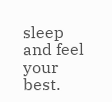sleep and feel your best.